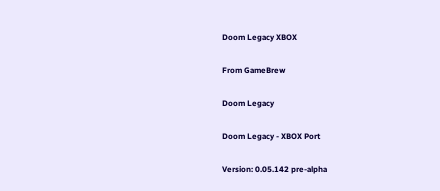Doom Legacy XBOX

From GameBrew

Doom Legacy

Doom Legacy - XBOX Port

Version: 0.05.142 pre-alpha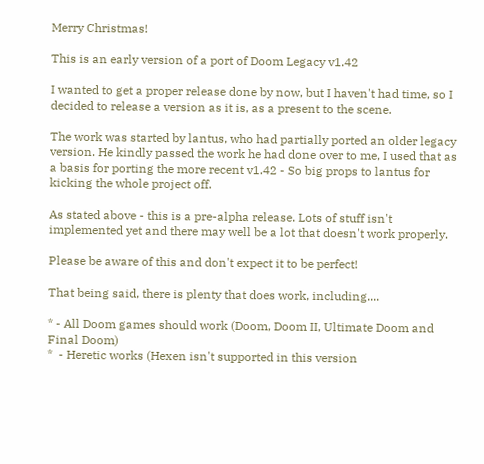Merry Christmas!

This is an early version of a port of Doom Legacy v1.42

I wanted to get a proper release done by now, but I haven't had time, so I decided to release a version as it is, as a present to the scene.

The work was started by lantus, who had partially ported an older legacy version. He kindly passed the work he had done over to me, I used that as a basis for porting the more recent v1.42 - So big props to lantus for kicking the whole project off.

As stated above - this is a pre-alpha release. Lots of stuff isn't implemented yet and there may well be a lot that doesn't work properly.

Please be aware of this and don't expect it to be perfect!

That being said, there is plenty that does work, including....

* - All Doom games should work (Doom, Doom II, Ultimate Doom and Final Doom)
*  - Heretic works (Hexen isn't supported in this version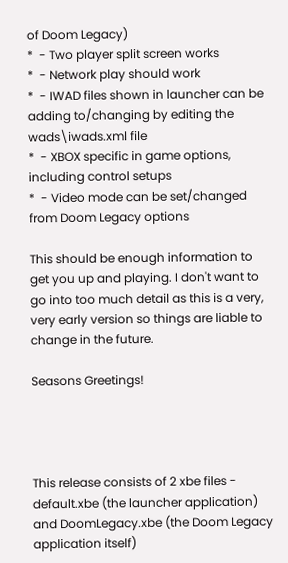of Doom Legacy)
*  - Two player split screen works
*  - Network play should work
*  - IWAD files shown in launcher can be adding to/changing by editing the wads\iwads.xml file
*  - XBOX specific in game options, including control setups
*  - Video mode can be set/changed from Doom Legacy options

This should be enough information to get you up and playing. I don't want to go into too much detail as this is a very, very early version so things are liable to change in the future.

Seasons Greetings!




This release consists of 2 xbe files - default.xbe (the launcher application) and DoomLegacy.xbe (the Doom Legacy application itself)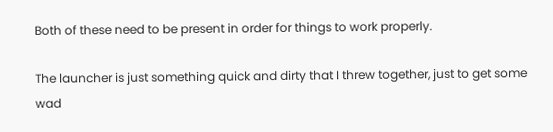Both of these need to be present in order for things to work properly.

The launcher is just something quick and dirty that I threw together, just to get some wad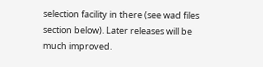selection facility in there (see wad files section below). Later releases will be much improved.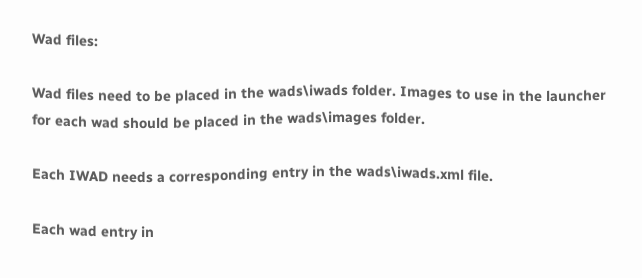Wad files:

Wad files need to be placed in the wads\iwads folder. Images to use in the launcher for each wad should be placed in the wads\images folder.

Each IWAD needs a corresponding entry in the wads\iwads.xml file.

Each wad entry in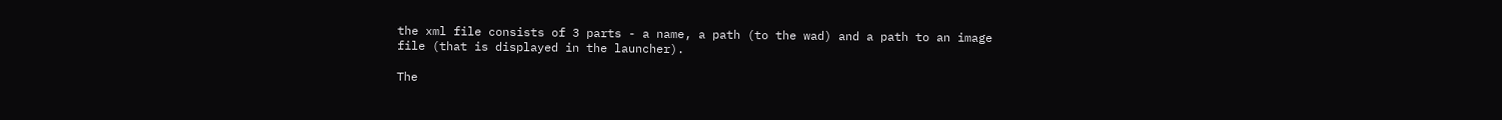the xml file consists of 3 parts - a name, a path (to the wad) and a path to an image file (that is displayed in the launcher).

The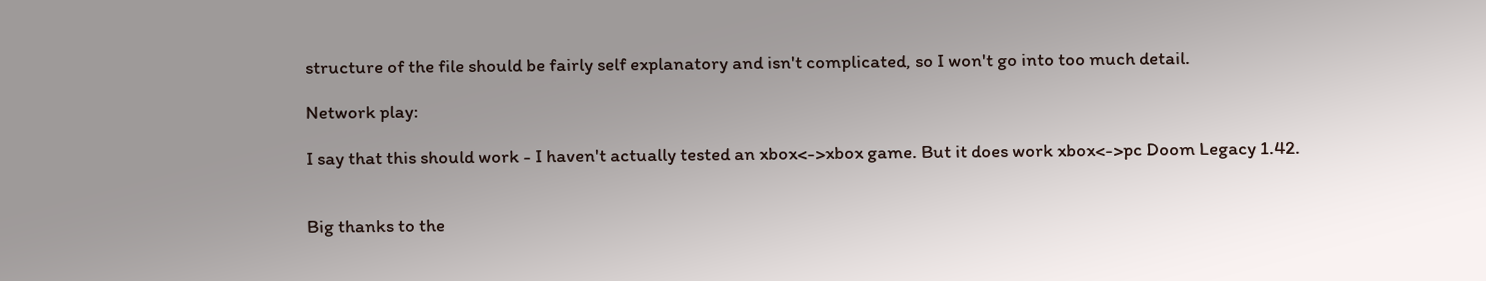structure of the file should be fairly self explanatory and isn't complicated, so I won't go into too much detail.

Network play:

I say that this should work - I haven't actually tested an xbox<->xbox game. But it does work xbox<->pc Doom Legacy 1.42.


Big thanks to the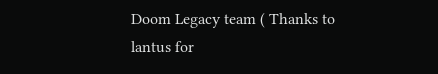Doom Legacy team ( Thanks to lantus for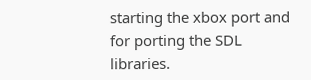starting the xbox port and for porting the SDL libraries.